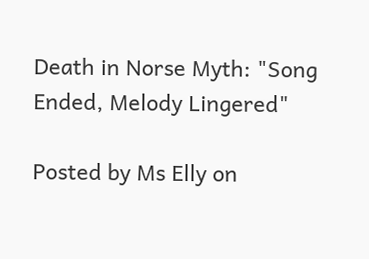Death in Norse Myth: "Song Ended, Melody Lingered"

Posted by Ms Elly on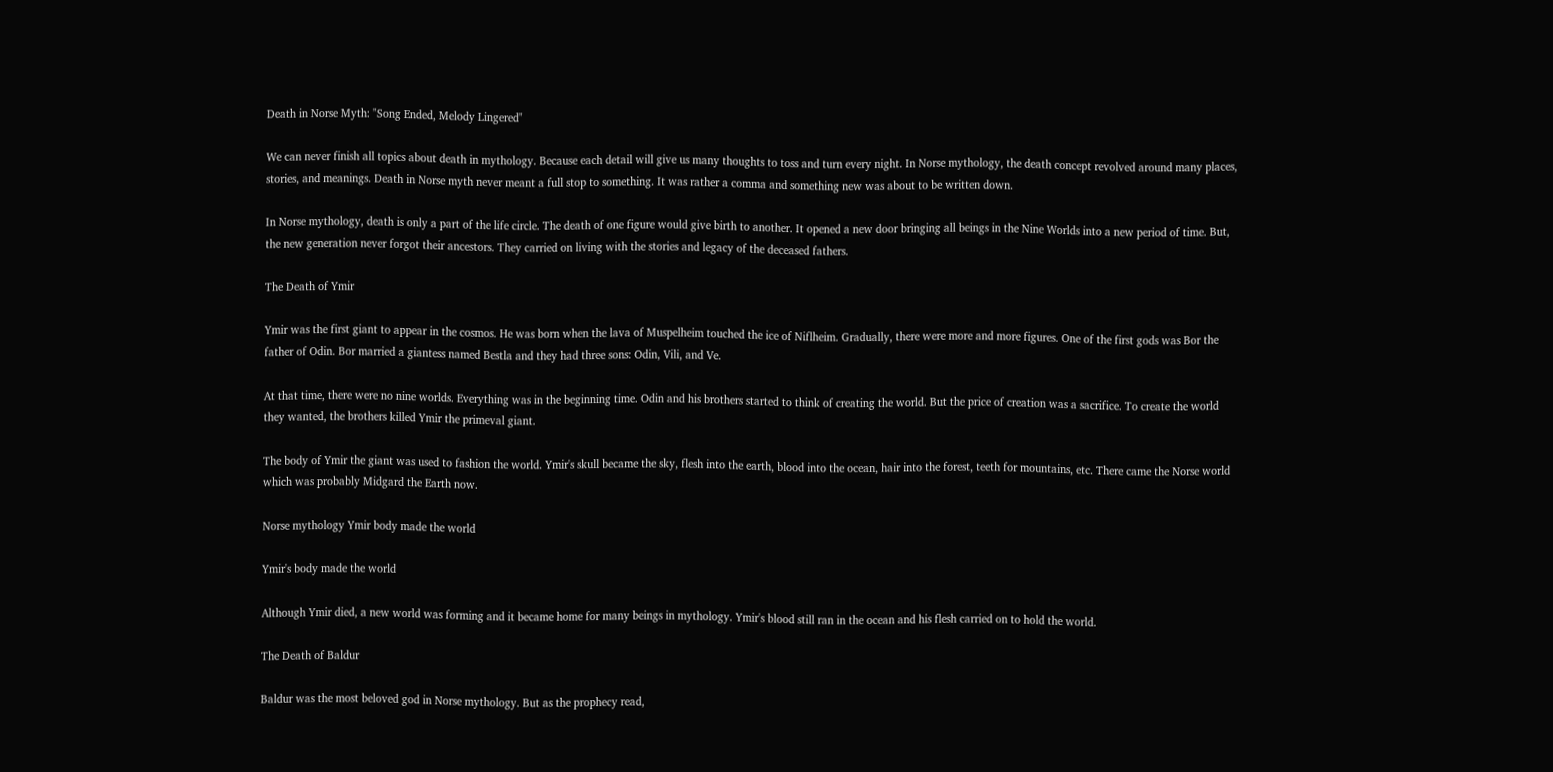Death in Norse Myth: "Song Ended, Melody Lingered"

We can never finish all topics about death in mythology. Because each detail will give us many thoughts to toss and turn every night. In Norse mythology, the death concept revolved around many places, stories, and meanings. Death in Norse myth never meant a full stop to something. It was rather a comma and something new was about to be written down.

In Norse mythology, death is only a part of the life circle. The death of one figure would give birth to another. It opened a new door bringing all beings in the Nine Worlds into a new period of time. But, the new generation never forgot their ancestors. They carried on living with the stories and legacy of the deceased fathers.

The Death of Ymir

Ymir was the first giant to appear in the cosmos. He was born when the lava of Muspelheim touched the ice of Niflheim. Gradually, there were more and more figures. One of the first gods was Bor the father of Odin. Bor married a giantess named Bestla and they had three sons: Odin, Vili, and Ve.

At that time, there were no nine worlds. Everything was in the beginning time. Odin and his brothers started to think of creating the world. But the price of creation was a sacrifice. To create the world they wanted, the brothers killed Ymir the primeval giant.

The body of Ymir the giant was used to fashion the world. Ymir's skull became the sky, flesh into the earth, blood into the ocean, hair into the forest, teeth for mountains, etc. There came the Norse world which was probably Midgard the Earth now.

Norse mythology Ymir body made the world

Ymir's body made the world

Although Ymir died, a new world was forming and it became home for many beings in mythology. Ymir's blood still ran in the ocean and his flesh carried on to hold the world.

The Death of Baldur

Baldur was the most beloved god in Norse mythology. But as the prophecy read,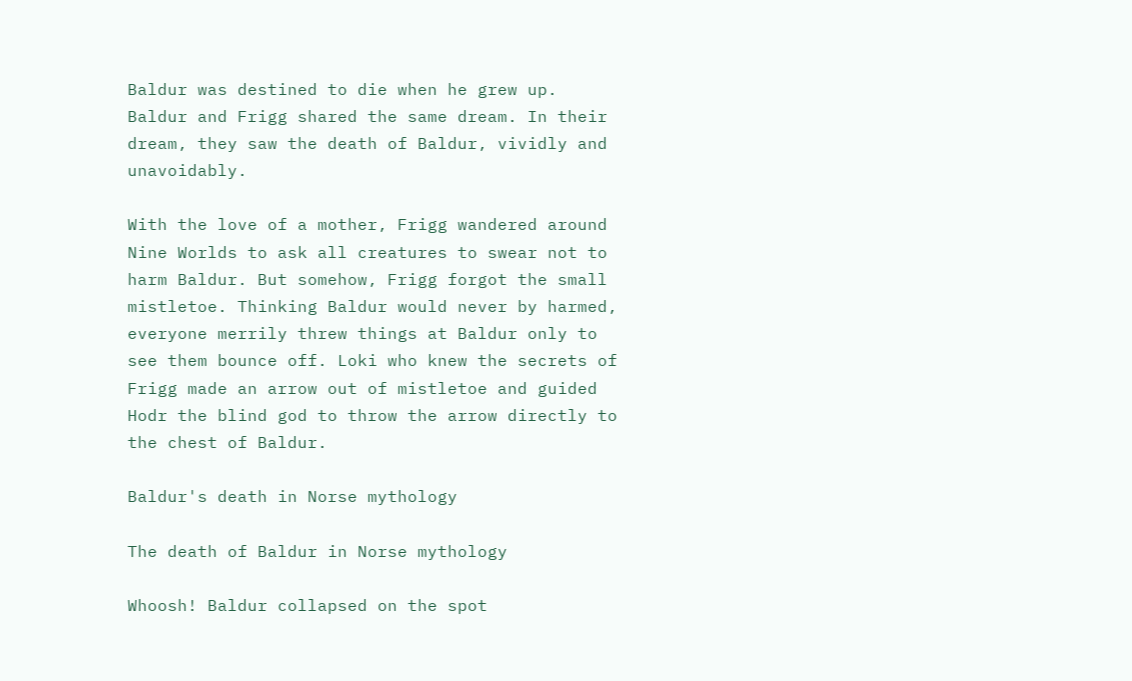Baldur was destined to die when he grew up. Baldur and Frigg shared the same dream. In their dream, they saw the death of Baldur, vividly and unavoidably.

With the love of a mother, Frigg wandered around Nine Worlds to ask all creatures to swear not to harm Baldur. But somehow, Frigg forgot the small mistletoe. Thinking Baldur would never by harmed, everyone merrily threw things at Baldur only to see them bounce off. Loki who knew the secrets of Frigg made an arrow out of mistletoe and guided Hodr the blind god to throw the arrow directly to the chest of Baldur.

Baldur's death in Norse mythology

The death of Baldur in Norse mythology

Whoosh! Baldur collapsed on the spot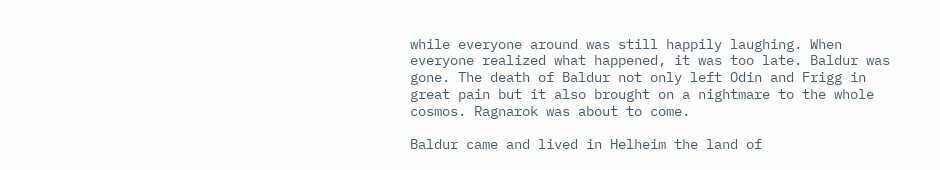while everyone around was still happily laughing. When everyone realized what happened, it was too late. Baldur was gone. The death of Baldur not only left Odin and Frigg in great pain but it also brought on a nightmare to the whole cosmos. Ragnarok was about to come.

Baldur came and lived in Helheim the land of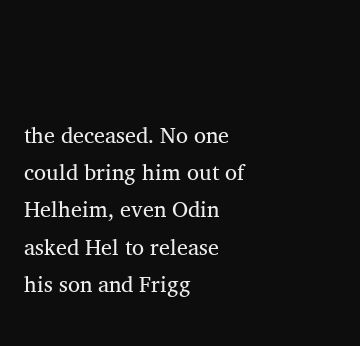the deceased. No one could bring him out of Helheim, even Odin asked Hel to release his son and Frigg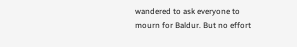wandered to ask everyone to mourn for Baldur. But no effort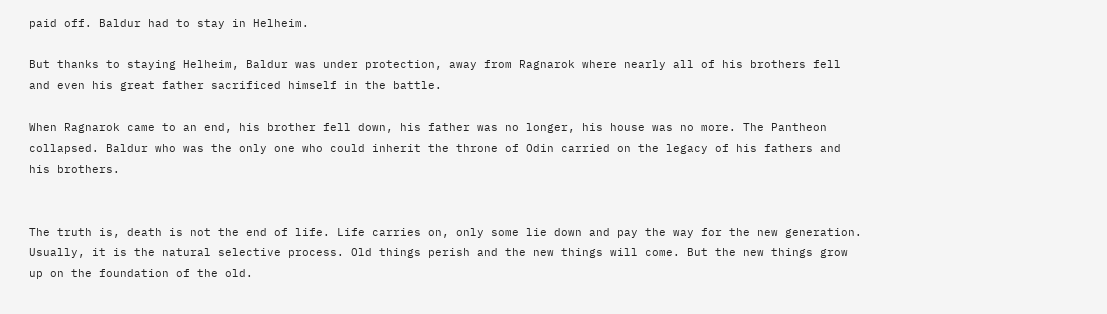paid off. Baldur had to stay in Helheim.

But thanks to staying Helheim, Baldur was under protection, away from Ragnarok where nearly all of his brothers fell and even his great father sacrificed himself in the battle.

When Ragnarok came to an end, his brother fell down, his father was no longer, his house was no more. The Pantheon collapsed. Baldur who was the only one who could inherit the throne of Odin carried on the legacy of his fathers and his brothers.


The truth is, death is not the end of life. Life carries on, only some lie down and pay the way for the new generation. Usually, it is the natural selective process. Old things perish and the new things will come. But the new things grow up on the foundation of the old.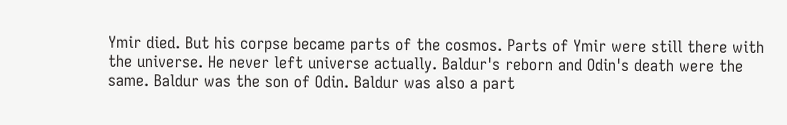Ymir died. But his corpse became parts of the cosmos. Parts of Ymir were still there with the universe. He never left universe actually. Baldur's reborn and Odin's death were the same. Baldur was the son of Odin. Baldur was also a part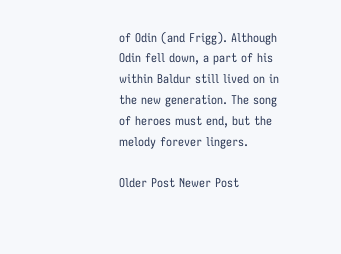of Odin (and Frigg). Although Odin fell down, a part of his within Baldur still lived on in the new generation. The song of heroes must end, but the melody forever lingers.

Older Post Newer Post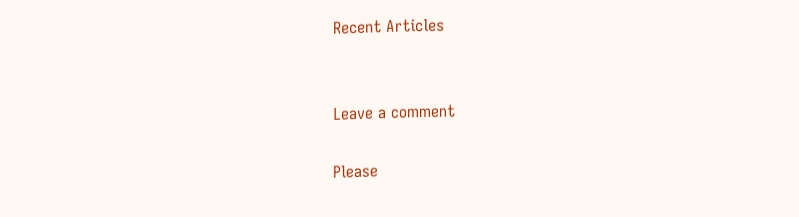Recent Articles


Leave a comment

Please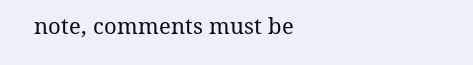note, comments must be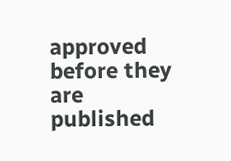approved before they are published